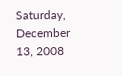Saturday, December 13, 2008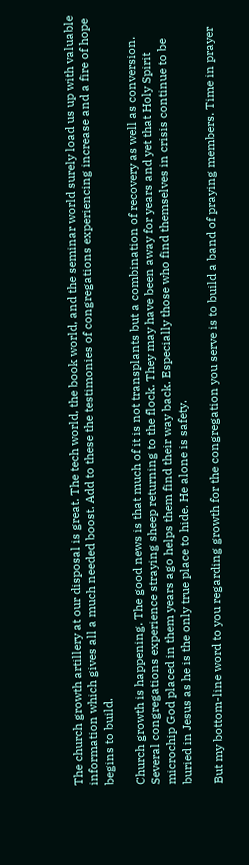The church growth artillery at our disposal is great. The tech world, the book world, and the seminar world surely load us up with valuable information which gives all a much needed boost. Add to these the testimonies of congregations experiencing increase and a fire of hope begins to build.

Church growth is happening. The good news is that much of it is not transplants but a combination of recovery as well as conversion. Several congregations experience straying sheep returning to the flock. They may have been away for years and yet that Holy Spirit microchip God placed in them years ago helps them find their way back. Especially those who find themselves in crisis continue to be buried in Jesus as he is the only true place to hide. He alone is safety.

But my bottom-line word to you regarding growth for the congregation you serve is to build a band of praying members. Time in prayer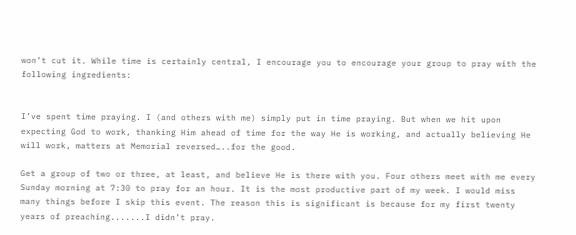won’t cut it. While time is certainly central, I encourage you to encourage your group to pray with the following ingredients:


I’ve spent time praying. I (and others with me) simply put in time praying. But when we hit upon expecting God to work, thanking Him ahead of time for the way He is working, and actually believing He will work, matters at Memorial reversed…..for the good.

Get a group of two or three, at least, and believe He is there with you. Four others meet with me every Sunday morning at 7:30 to pray for an hour. It is the most productive part of my week. I would miss many things before I skip this event. The reason this is significant is because for my first twenty years of preaching.......I didn’t pray.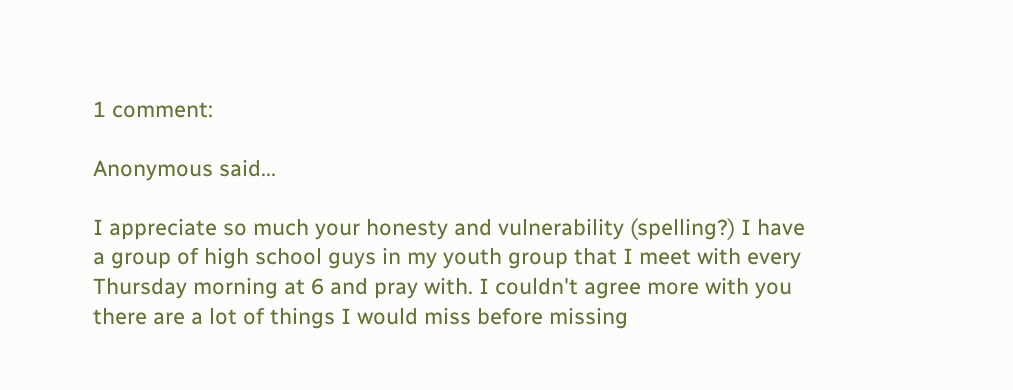1 comment:

Anonymous said...

I appreciate so much your honesty and vulnerability (spelling?) I have a group of high school guys in my youth group that I meet with every Thursday morning at 6 and pray with. I couldn't agree more with you there are a lot of things I would miss before missing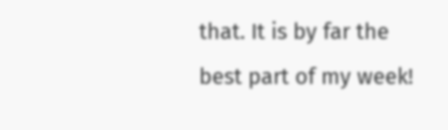that. It is by far the best part of my week!